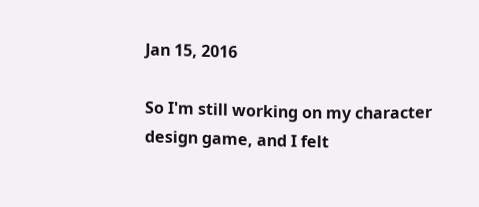Jan 15, 2016

So I'm still working on my character design game, and I felt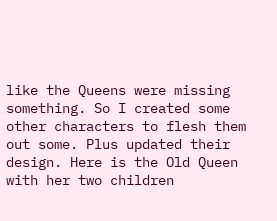like the Queens were missing something. So I created some other characters to flesh them out some. Plus updated their design. Here is the Old Queen with her two children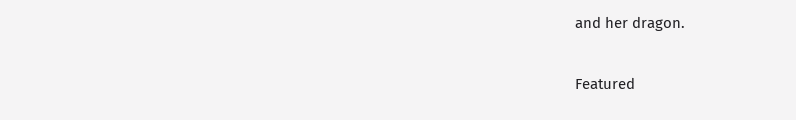and her dragon.

Featured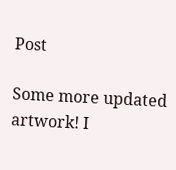Post

Some more updated artwork! I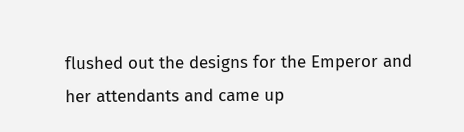flushed out the designs for the Emperor and her attendants and came up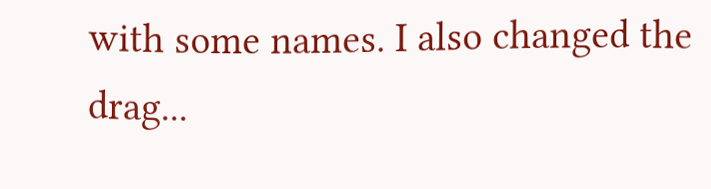with some names. I also changed the drag...